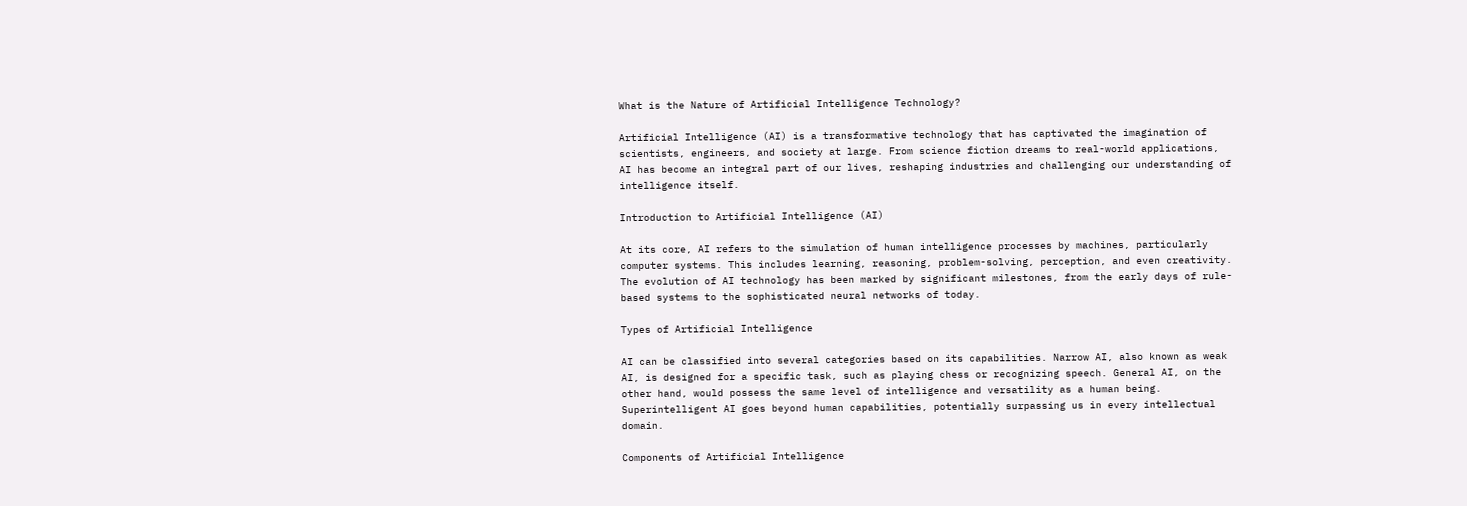What is the Nature of Artificial Intelligence Technology?

Artificial Intelligence (AI) is a transformative technology that has captivated the imagination of scientists, engineers, and society at large. From science fiction dreams to real-world applications, AI has become an integral part of our lives, reshaping industries and challenging our understanding of intelligence itself.

Introduction to Artificial Intelligence (AI)

At its core, AI refers to the simulation of human intelligence processes by machines, particularly computer systems. This includes learning, reasoning, problem-solving, perception, and even creativity. The evolution of AI technology has been marked by significant milestones, from the early days of rule-based systems to the sophisticated neural networks of today.

Types of Artificial Intelligence

AI can be classified into several categories based on its capabilities. Narrow AI, also known as weak AI, is designed for a specific task, such as playing chess or recognizing speech. General AI, on the other hand, would possess the same level of intelligence and versatility as a human being. Superintelligent AI goes beyond human capabilities, potentially surpassing us in every intellectual domain.

Components of Artificial Intelligence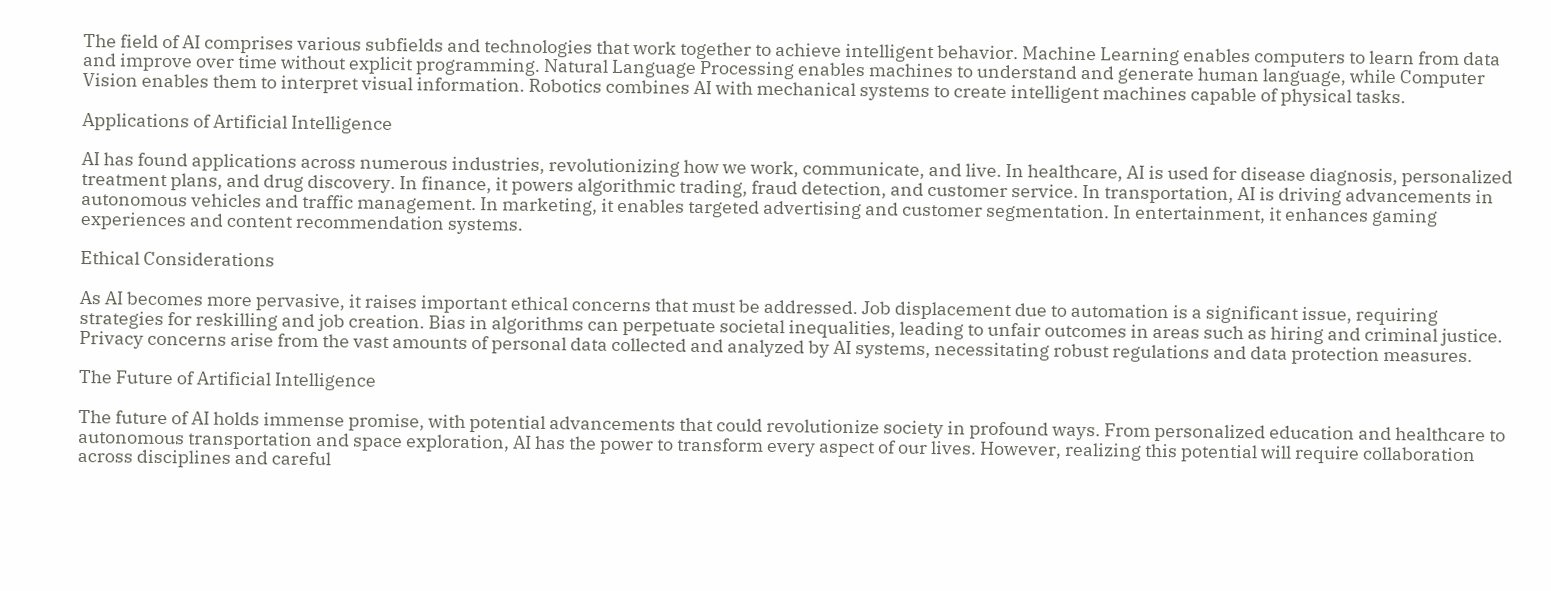The field of AI comprises various subfields and technologies that work together to achieve intelligent behavior. Machine Learning enables computers to learn from data and improve over time without explicit programming. Natural Language Processing enables machines to understand and generate human language, while Computer Vision enables them to interpret visual information. Robotics combines AI with mechanical systems to create intelligent machines capable of physical tasks.

Applications of Artificial Intelligence

AI has found applications across numerous industries, revolutionizing how we work, communicate, and live. In healthcare, AI is used for disease diagnosis, personalized treatment plans, and drug discovery. In finance, it powers algorithmic trading, fraud detection, and customer service. In transportation, AI is driving advancements in autonomous vehicles and traffic management. In marketing, it enables targeted advertising and customer segmentation. In entertainment, it enhances gaming experiences and content recommendation systems.

Ethical Considerations

As AI becomes more pervasive, it raises important ethical concerns that must be addressed. Job displacement due to automation is a significant issue, requiring strategies for reskilling and job creation. Bias in algorithms can perpetuate societal inequalities, leading to unfair outcomes in areas such as hiring and criminal justice. Privacy concerns arise from the vast amounts of personal data collected and analyzed by AI systems, necessitating robust regulations and data protection measures.

The Future of Artificial Intelligence

The future of AI holds immense promise, with potential advancements that could revolutionize society in profound ways. From personalized education and healthcare to autonomous transportation and space exploration, AI has the power to transform every aspect of our lives. However, realizing this potential will require collaboration across disciplines and careful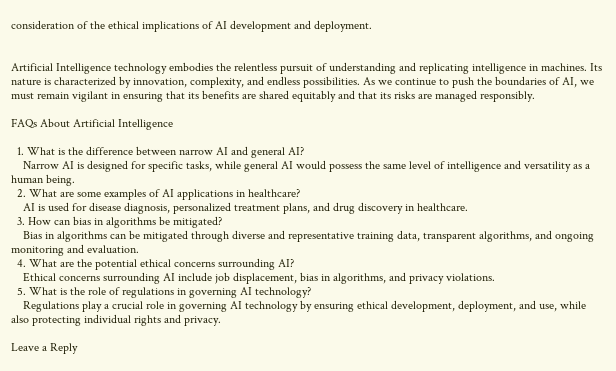consideration of the ethical implications of AI development and deployment.


Artificial Intelligence technology embodies the relentless pursuit of understanding and replicating intelligence in machines. Its nature is characterized by innovation, complexity, and endless possibilities. As we continue to push the boundaries of AI, we must remain vigilant in ensuring that its benefits are shared equitably and that its risks are managed responsibly.

FAQs About Artificial Intelligence

  1. What is the difference between narrow AI and general AI?
    Narrow AI is designed for specific tasks, while general AI would possess the same level of intelligence and versatility as a human being.
  2. What are some examples of AI applications in healthcare?
    AI is used for disease diagnosis, personalized treatment plans, and drug discovery in healthcare.
  3. How can bias in algorithms be mitigated?
    Bias in algorithms can be mitigated through diverse and representative training data, transparent algorithms, and ongoing monitoring and evaluation.
  4. What are the potential ethical concerns surrounding AI?
    Ethical concerns surrounding AI include job displacement, bias in algorithms, and privacy violations.
  5. What is the role of regulations in governing AI technology?
    Regulations play a crucial role in governing AI technology by ensuring ethical development, deployment, and use, while also protecting individual rights and privacy.

Leave a Reply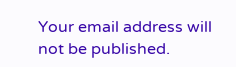Your email address will not be published.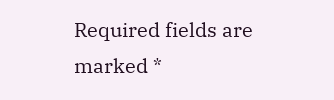Required fields are marked *